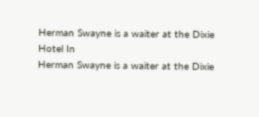Herman Swayne is a waiter at the Dixie Hotel In
Herman Swayne is a waiter at the Dixie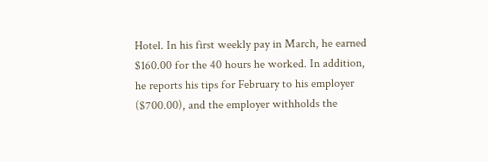Hotel. In his first weekly pay in March, he earned $160.00 for the 40 hours he worked. In addition, he reports his tips for February to his employer ($700.00), and the employer withholds the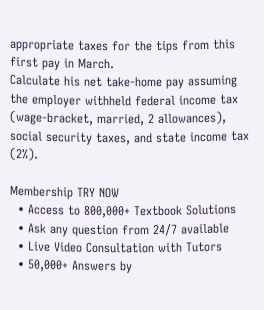appropriate taxes for the tips from this first pay in March.
Calculate his net take-home pay assuming the employer withheld federal income tax (wage-bracket, married, 2 allowances), social security taxes, and state income tax (2%).

Membership TRY NOW
  • Access to 800,000+ Textbook Solutions
  • Ask any question from 24/7 available
  • Live Video Consultation with Tutors
  • 50,000+ Answers by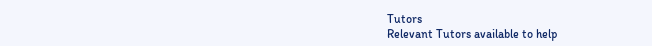Tutors
Relevant Tutors available to help